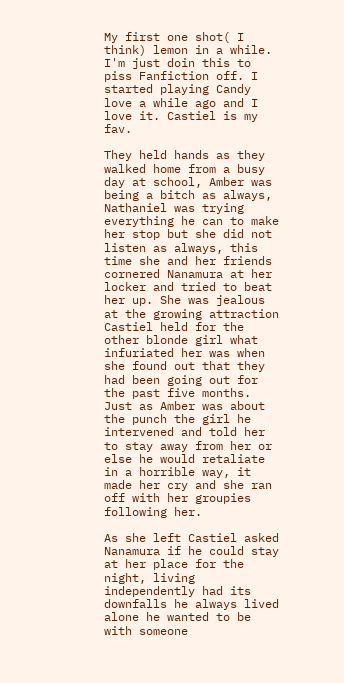My first one shot( I think) lemon in a while. I'm just doin this to piss Fanfiction off. I started playing Candy love a while ago and I love it. Castiel is my fav.

They held hands as they walked home from a busy day at school, Amber was being a bitch as always, Nathaniel was trying everything he can to make her stop but she did not listen as always, this time she and her friends cornered Nanamura at her locker and tried to beat her up. She was jealous at the growing attraction Castiel held for the other blonde girl what infuriated her was when she found out that they had been going out for the past five months. Just as Amber was about the punch the girl he intervened and told her to stay away from her or else he would retaliate in a horrible way, it made her cry and she ran off with her groupies following her.

As she left Castiel asked Nanamura if he could stay at her place for the night, living independently had its downfalls he always lived alone he wanted to be with someone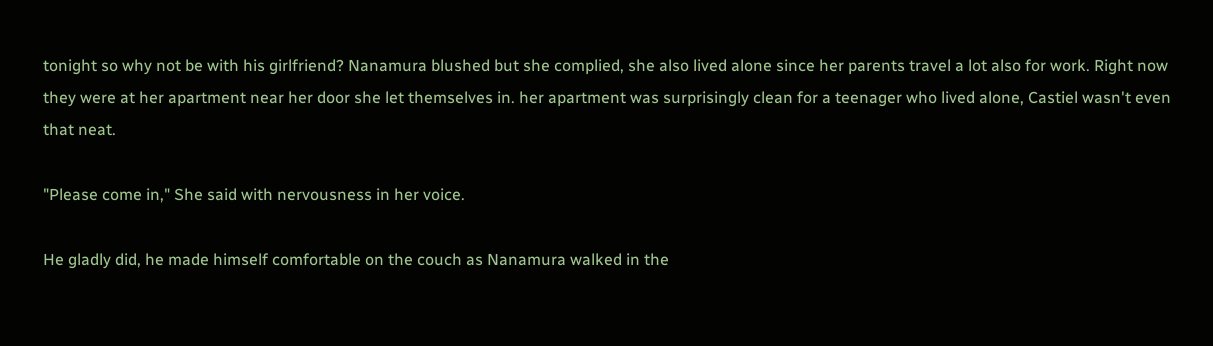tonight so why not be with his girlfriend? Nanamura blushed but she complied, she also lived alone since her parents travel a lot also for work. Right now they were at her apartment near her door she let themselves in. her apartment was surprisingly clean for a teenager who lived alone, Castiel wasn't even that neat.

"Please come in," She said with nervousness in her voice.

He gladly did, he made himself comfortable on the couch as Nanamura walked in the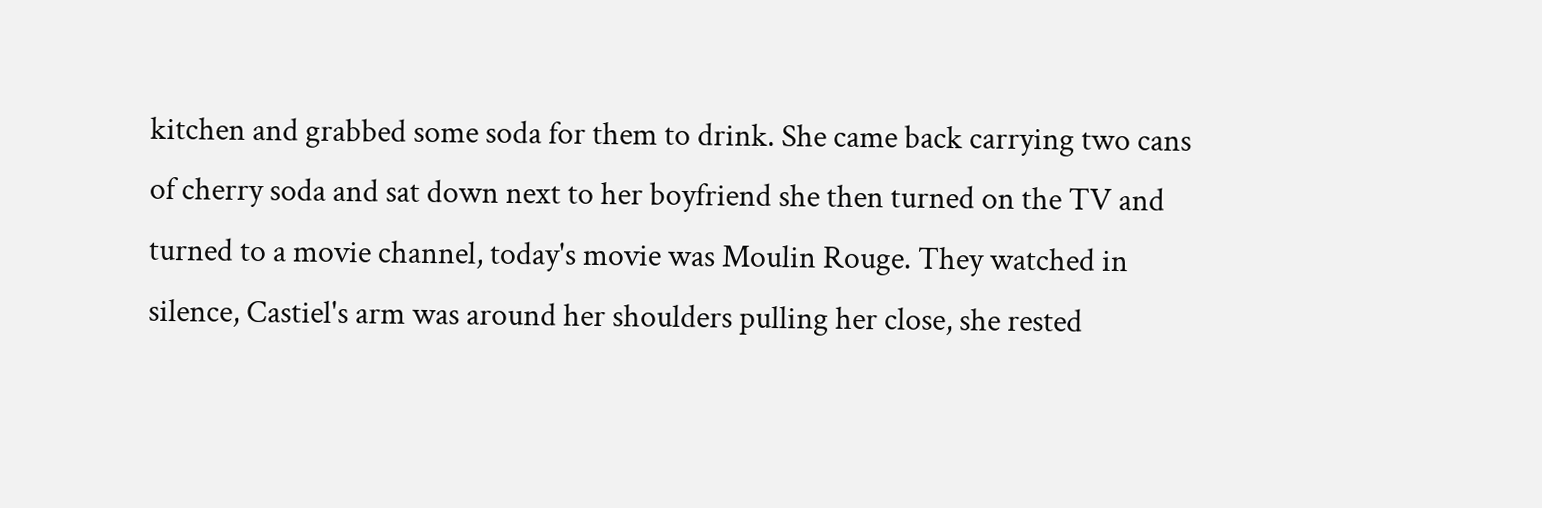kitchen and grabbed some soda for them to drink. She came back carrying two cans of cherry soda and sat down next to her boyfriend she then turned on the TV and turned to a movie channel, today's movie was Moulin Rouge. They watched in silence, Castiel's arm was around her shoulders pulling her close, she rested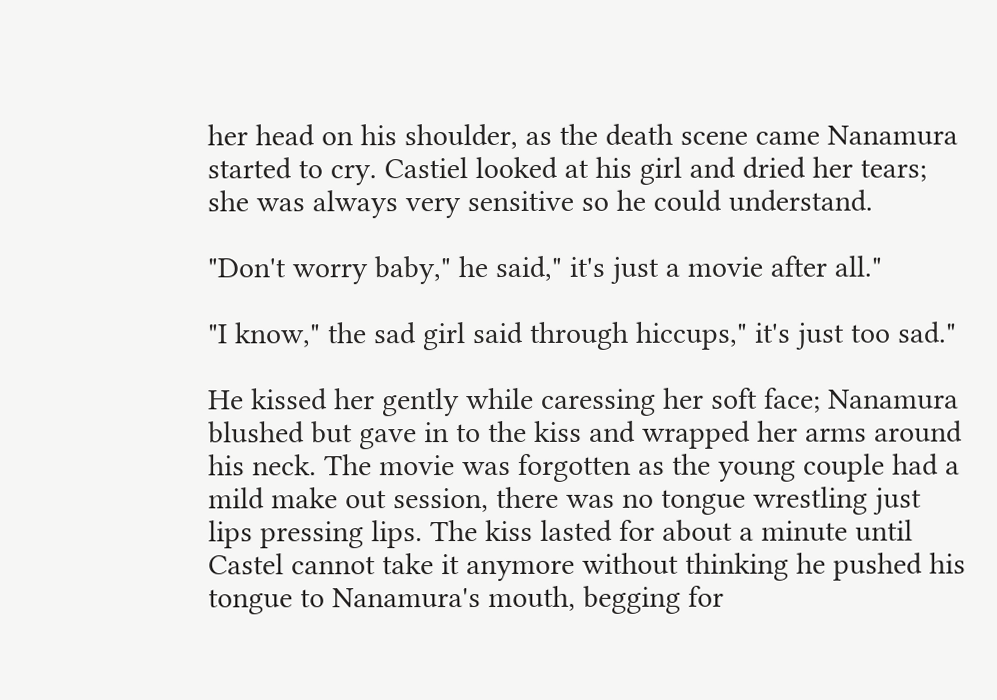her head on his shoulder, as the death scene came Nanamura started to cry. Castiel looked at his girl and dried her tears; she was always very sensitive so he could understand.

"Don't worry baby," he said," it's just a movie after all."

"I know," the sad girl said through hiccups," it's just too sad."

He kissed her gently while caressing her soft face; Nanamura blushed but gave in to the kiss and wrapped her arms around his neck. The movie was forgotten as the young couple had a mild make out session, there was no tongue wrestling just lips pressing lips. The kiss lasted for about a minute until Castel cannot take it anymore without thinking he pushed his tongue to Nanamura's mouth, begging for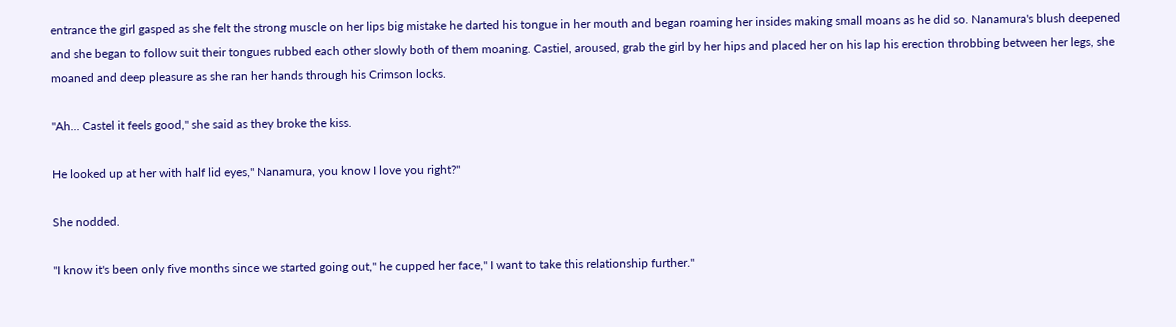entrance the girl gasped as she felt the strong muscle on her lips big mistake he darted his tongue in her mouth and began roaming her insides making small moans as he did so. Nanamura's blush deepened and she began to follow suit their tongues rubbed each other slowly both of them moaning. Castiel, aroused, grab the girl by her hips and placed her on his lap his erection throbbing between her legs, she moaned and deep pleasure as she ran her hands through his Crimson locks.

"Ah... Castel it feels good," she said as they broke the kiss.

He looked up at her with half lid eyes," Nanamura, you know I love you right?"

She nodded.

"I know it's been only five months since we started going out," he cupped her face," I want to take this relationship further."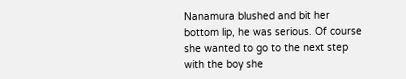Nanamura blushed and bit her bottom lip, he was serious. Of course she wanted to go to the next step with the boy she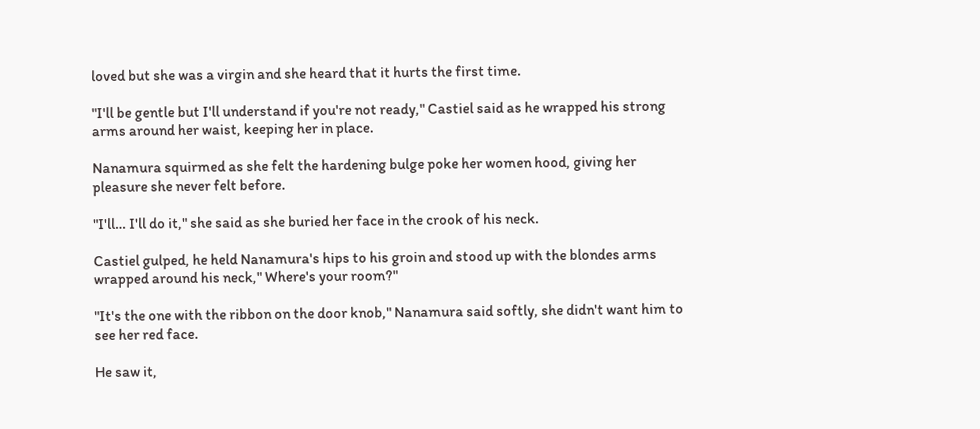loved but she was a virgin and she heard that it hurts the first time.

"I'll be gentle but I'll understand if you're not ready," Castiel said as he wrapped his strong arms around her waist, keeping her in place.

Nanamura squirmed as she felt the hardening bulge poke her women hood, giving her pleasure she never felt before.

"I'll… I'll do it," she said as she buried her face in the crook of his neck.

Castiel gulped, he held Nanamura's hips to his groin and stood up with the blondes arms wrapped around his neck," Where's your room?"

"It's the one with the ribbon on the door knob," Nanamura said softly, she didn't want him to see her red face.

He saw it,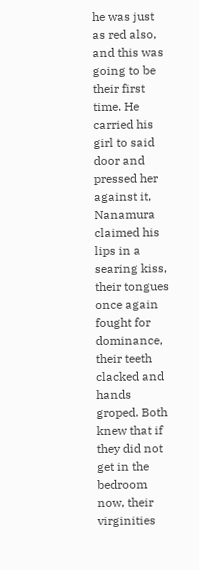he was just as red also, and this was going to be their first time. He carried his girl to said door and pressed her against it, Nanamura claimed his lips in a searing kiss, their tongues once again fought for dominance, their teeth clacked and hands groped. Both knew that if they did not get in the bedroom now, their virginities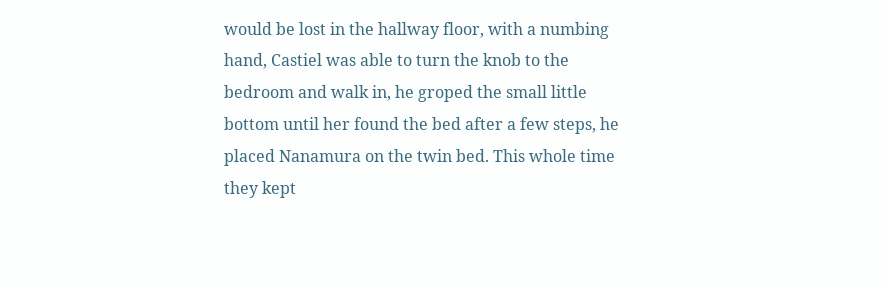would be lost in the hallway floor, with a numbing hand, Castiel was able to turn the knob to the bedroom and walk in, he groped the small little bottom until her found the bed after a few steps, he placed Nanamura on the twin bed. This whole time they kept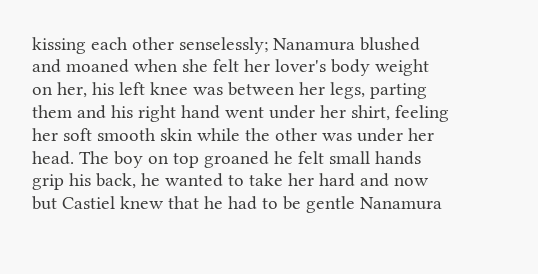kissing each other senselessly; Nanamura blushed and moaned when she felt her lover's body weight on her, his left knee was between her legs, parting them and his right hand went under her shirt, feeling her soft smooth skin while the other was under her head. The boy on top groaned he felt small hands grip his back, he wanted to take her hard and now but Castiel knew that he had to be gentle Nanamura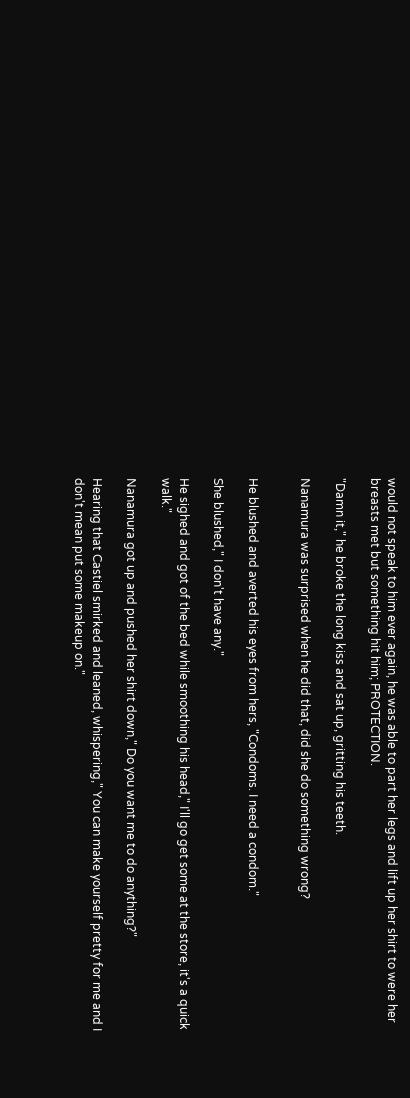would not speak to him ever again, he was able to part her legs and lift up her shirt to were her breasts met but something hit him; PROTECTION.

"Damn it," he broke the long kiss and sat up, gritting his teeth.

Nanamura was surprised when he did that, did she do something wrong?


He blushed and averted his eyes from hers, "Condoms. I need a condom."

She blushed," I don't have any."

He sighed and got of the bed while smoothing his head," I'll go get some at the store, it's a quick walk."

Nanamura got up and pushed her shirt down," Do you want me to do anything?"

Hearing that Castiel smirked and leaned, whispering," You can make yourself pretty for me and I don't mean put some makeup on."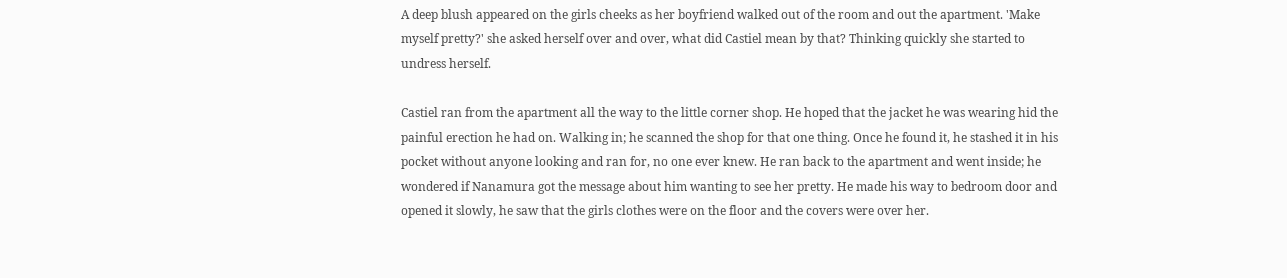A deep blush appeared on the girls cheeks as her boyfriend walked out of the room and out the apartment. 'Make myself pretty?' she asked herself over and over, what did Castiel mean by that? Thinking quickly she started to undress herself.

Castiel ran from the apartment all the way to the little corner shop. He hoped that the jacket he was wearing hid the painful erection he had on. Walking in; he scanned the shop for that one thing. Once he found it, he stashed it in his pocket without anyone looking and ran for, no one ever knew. He ran back to the apartment and went inside; he wondered if Nanamura got the message about him wanting to see her pretty. He made his way to bedroom door and opened it slowly, he saw that the girls clothes were on the floor and the covers were over her.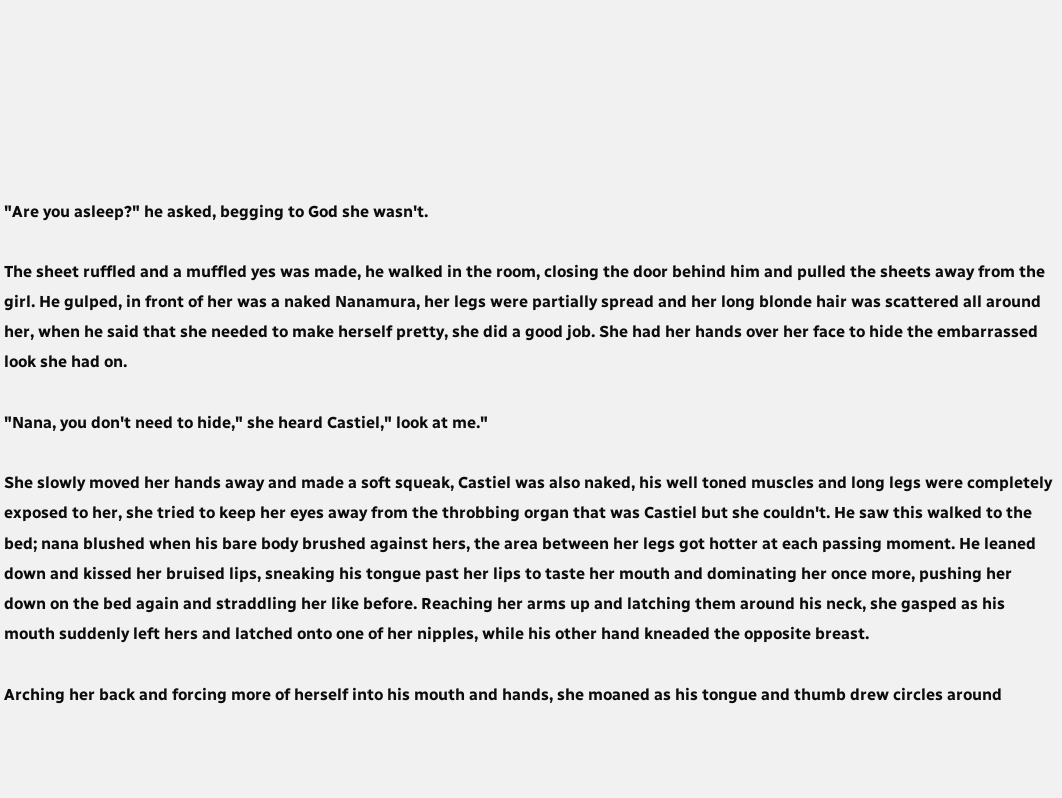"Are you asleep?" he asked, begging to God she wasn't.

The sheet ruffled and a muffled yes was made, he walked in the room, closing the door behind him and pulled the sheets away from the girl. He gulped, in front of her was a naked Nanamura, her legs were partially spread and her long blonde hair was scattered all around her, when he said that she needed to make herself pretty, she did a good job. She had her hands over her face to hide the embarrassed look she had on.

"Nana, you don't need to hide," she heard Castiel," look at me."

She slowly moved her hands away and made a soft squeak, Castiel was also naked, his well toned muscles and long legs were completely exposed to her, she tried to keep her eyes away from the throbbing organ that was Castiel but she couldn't. He saw this walked to the bed; nana blushed when his bare body brushed against hers, the area between her legs got hotter at each passing moment. He leaned down and kissed her bruised lips, sneaking his tongue past her lips to taste her mouth and dominating her once more, pushing her down on the bed again and straddling her like before. Reaching her arms up and latching them around his neck, she gasped as his mouth suddenly left hers and latched onto one of her nipples, while his other hand kneaded the opposite breast.

Arching her back and forcing more of herself into his mouth and hands, she moaned as his tongue and thumb drew circles around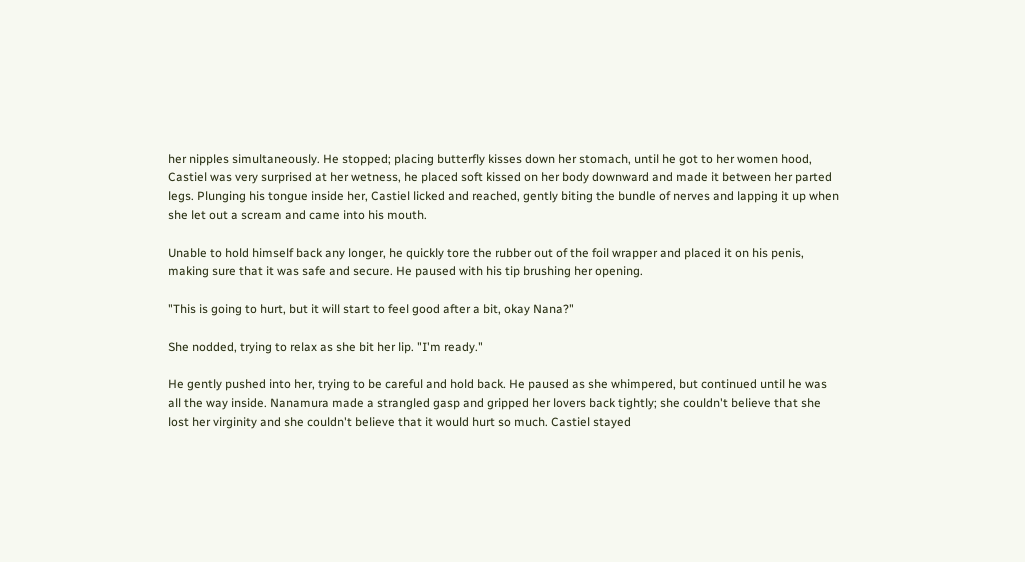her nipples simultaneously. He stopped; placing butterfly kisses down her stomach, until he got to her women hood, Castiel was very surprised at her wetness, he placed soft kissed on her body downward and made it between her parted legs. Plunging his tongue inside her, Castiel licked and reached, gently biting the bundle of nerves and lapping it up when she let out a scream and came into his mouth.

Unable to hold himself back any longer, he quickly tore the rubber out of the foil wrapper and placed it on his penis, making sure that it was safe and secure. He paused with his tip brushing her opening.

"This is going to hurt, but it will start to feel good after a bit, okay Nana?"

She nodded, trying to relax as she bit her lip. "I'm ready."

He gently pushed into her, trying to be careful and hold back. He paused as she whimpered, but continued until he was all the way inside. Nanamura made a strangled gasp and gripped her lovers back tightly; she couldn't believe that she lost her virginity and she couldn't believe that it would hurt so much. Castiel stayed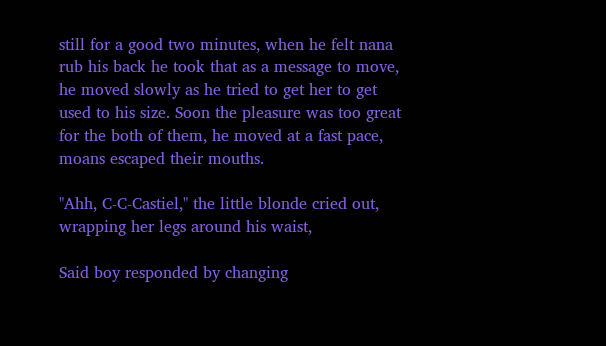still for a good two minutes, when he felt nana rub his back he took that as a message to move, he moved slowly as he tried to get her to get used to his size. Soon the pleasure was too great for the both of them, he moved at a fast pace, moans escaped their mouths.

"Ahh, C-C-Castiel," the little blonde cried out, wrapping her legs around his waist,

Said boy responded by changing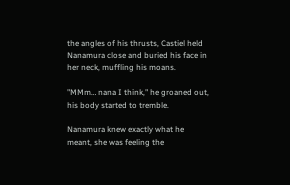the angles of his thrusts, Castiel held Nanamura close and buried his face in her neck, muffling his moans.

"MMm… nana I think," he groaned out, his body started to tremble.

Nanamura knew exactly what he meant, she was feeling the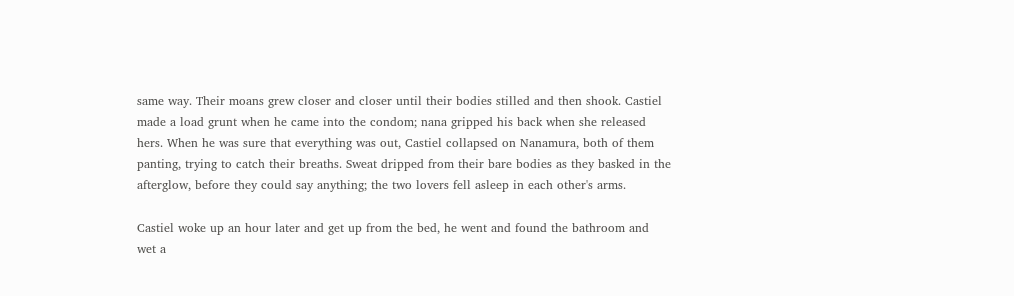same way. Their moans grew closer and closer until their bodies stilled and then shook. Castiel made a load grunt when he came into the condom; nana gripped his back when she released hers. When he was sure that everything was out, Castiel collapsed on Nanamura, both of them panting, trying to catch their breaths. Sweat dripped from their bare bodies as they basked in the afterglow, before they could say anything; the two lovers fell asleep in each other's arms.

Castiel woke up an hour later and get up from the bed, he went and found the bathroom and wet a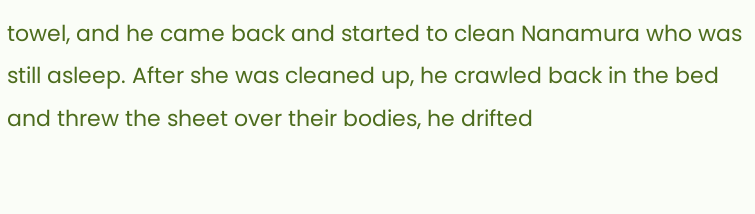towel, and he came back and started to clean Nanamura who was still asleep. After she was cleaned up, he crawled back in the bed and threw the sheet over their bodies, he drifted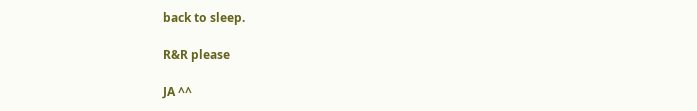back to sleep.

R&R please

JA ^^